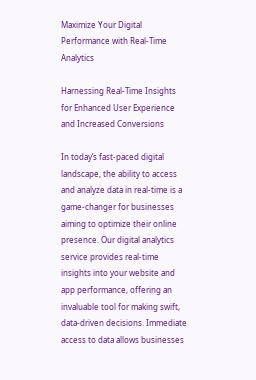Maximize Your Digital Performance with Real-Time Analytics

Harnessing Real-Time Insights for Enhanced User Experience and Increased Conversions

In today’s fast-paced digital landscape, the ability to access and analyze data in real-time is a game-changer for businesses aiming to optimize their online presence. Our digital analytics service provides real-time insights into your website and app performance, offering an invaluable tool for making swift, data-driven decisions. Immediate access to data allows businesses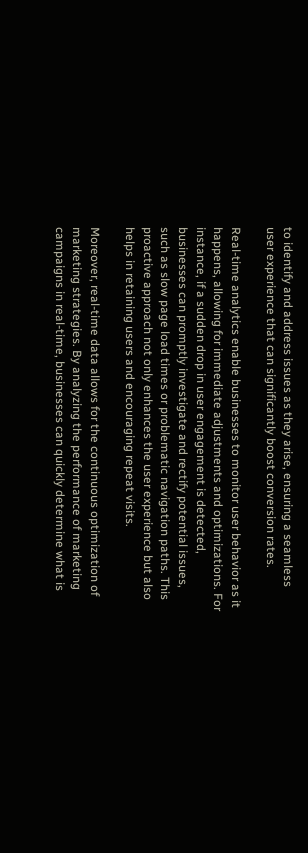to identify and address issues as they arise, ensuring a seamless user experience that can significantly boost conversion rates.

Real-time analytics enable businesses to monitor user behavior as it happens, allowing for immediate adjustments and optimizations. For instance, if a sudden drop in user engagement is detected, businesses can promptly investigate and rectify potential issues, such as slow page load times or problematic navigation paths. This proactive approach not only enhances the user experience but also helps in retaining users and encouraging repeat visits.

Moreover, real-time data allows for the continuous optimization of marketing strategies. By analyzing the performance of marketing campaigns in real-time, businesses can quickly determine what is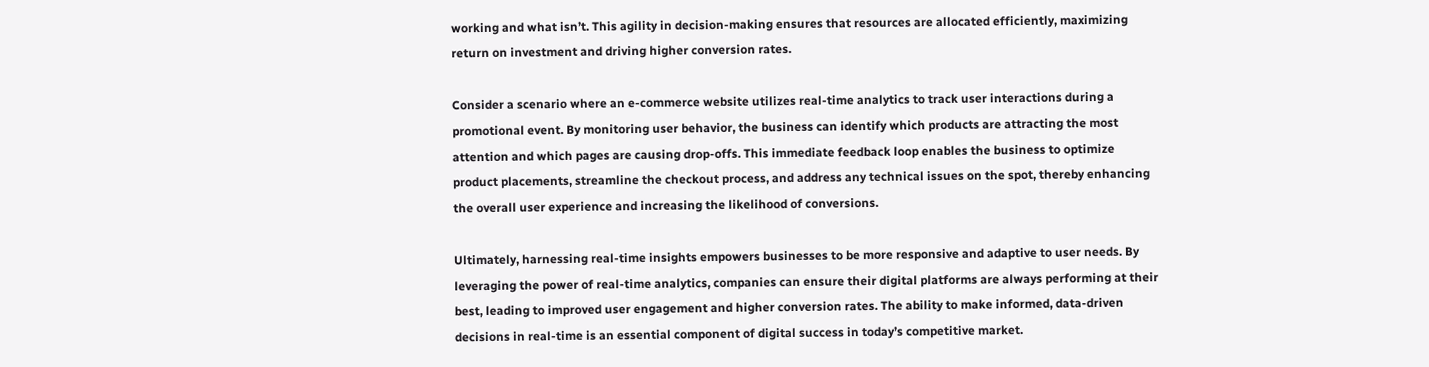working and what isn’t. This agility in decision-making ensures that resources are allocated efficiently, maximizing return on investment and driving higher conversion rates.

Consider a scenario where an e-commerce website utilizes real-time analytics to track user interactions during a promotional event. By monitoring user behavior, the business can identify which products are attracting the most attention and which pages are causing drop-offs. This immediate feedback loop enables the business to optimize product placements, streamline the checkout process, and address any technical issues on the spot, thereby enhancing the overall user experience and increasing the likelihood of conversions.

Ultimately, harnessing real-time insights empowers businesses to be more responsive and adaptive to user needs. By leveraging the power of real-time analytics, companies can ensure their digital platforms are always performing at their best, leading to improved user engagement and higher conversion rates. The ability to make informed, data-driven decisions in real-time is an essential component of digital success in today’s competitive market.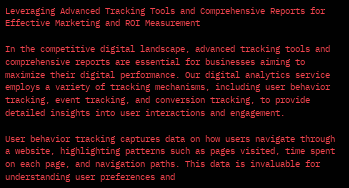Leveraging Advanced Tracking Tools and Comprehensive Reports for Effective Marketing and ROI Measurement

In the competitive digital landscape, advanced tracking tools and comprehensive reports are essential for businesses aiming to maximize their digital performance. Our digital analytics service employs a variety of tracking mechanisms, including user behavior tracking, event tracking, and conversion tracking, to provide detailed insights into user interactions and engagement.

User behavior tracking captures data on how users navigate through a website, highlighting patterns such as pages visited, time spent on each page, and navigation paths. This data is invaluable for understanding user preferences and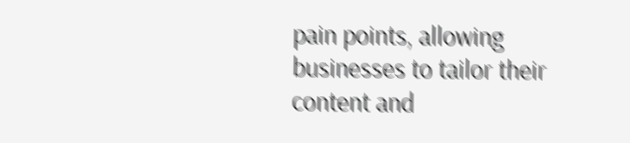pain points, allowing businesses to tailor their content and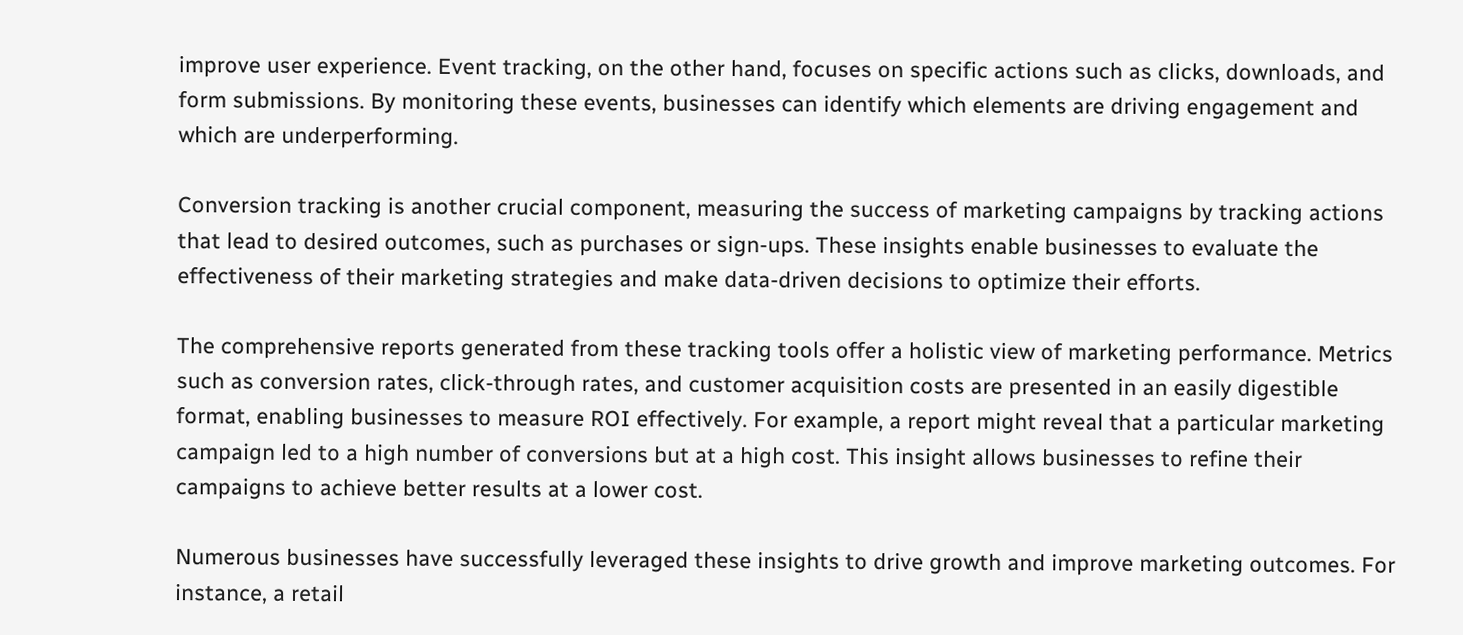improve user experience. Event tracking, on the other hand, focuses on specific actions such as clicks, downloads, and form submissions. By monitoring these events, businesses can identify which elements are driving engagement and which are underperforming.

Conversion tracking is another crucial component, measuring the success of marketing campaigns by tracking actions that lead to desired outcomes, such as purchases or sign-ups. These insights enable businesses to evaluate the effectiveness of their marketing strategies and make data-driven decisions to optimize their efforts.

The comprehensive reports generated from these tracking tools offer a holistic view of marketing performance. Metrics such as conversion rates, click-through rates, and customer acquisition costs are presented in an easily digestible format, enabling businesses to measure ROI effectively. For example, a report might reveal that a particular marketing campaign led to a high number of conversions but at a high cost. This insight allows businesses to refine their campaigns to achieve better results at a lower cost.

Numerous businesses have successfully leveraged these insights to drive growth and improve marketing outcomes. For instance, a retail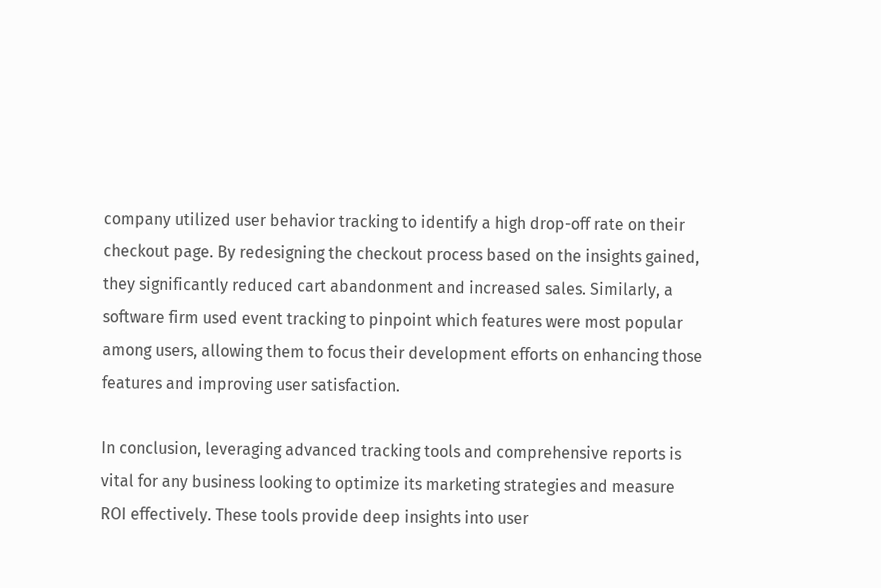company utilized user behavior tracking to identify a high drop-off rate on their checkout page. By redesigning the checkout process based on the insights gained, they significantly reduced cart abandonment and increased sales. Similarly, a software firm used event tracking to pinpoint which features were most popular among users, allowing them to focus their development efforts on enhancing those features and improving user satisfaction.

In conclusion, leveraging advanced tracking tools and comprehensive reports is vital for any business looking to optimize its marketing strategies and measure ROI effectively. These tools provide deep insights into user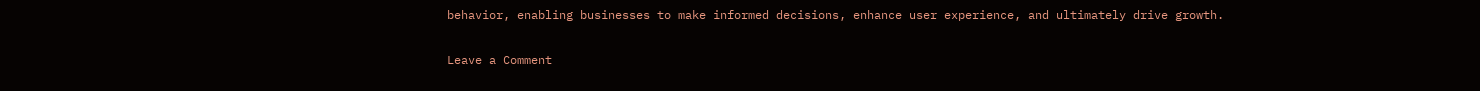behavior, enabling businesses to make informed decisions, enhance user experience, and ultimately drive growth.

Leave a Comment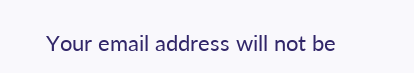Your email address will not be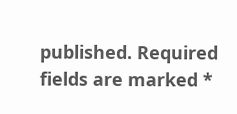published. Required fields are marked *